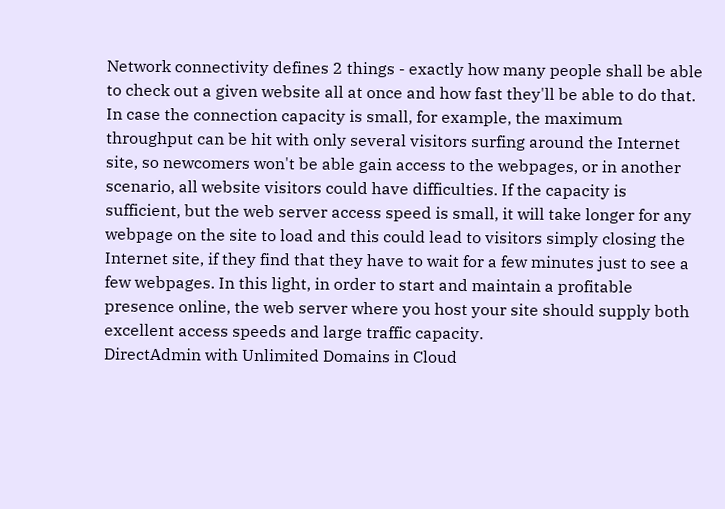Network connectivity defines 2 things - exactly how many people shall be able to check out a given website all at once and how fast they'll be able to do that. In case the connection capacity is small, for example, the maximum throughput can be hit with only several visitors surfing around the Internet site, so newcomers won't be able gain access to the webpages, or in another scenario, all website visitors could have difficulties. If the capacity is sufficient, but the web server access speed is small, it will take longer for any webpage on the site to load and this could lead to visitors simply closing the Internet site, if they find that they have to wait for a few minutes just to see a few webpages. In this light, in order to start and maintain a profitable presence online, the web server where you host your site should supply both excellent access speeds and large traffic capacity.
DirectAdmin with Unlimited Domains in Cloud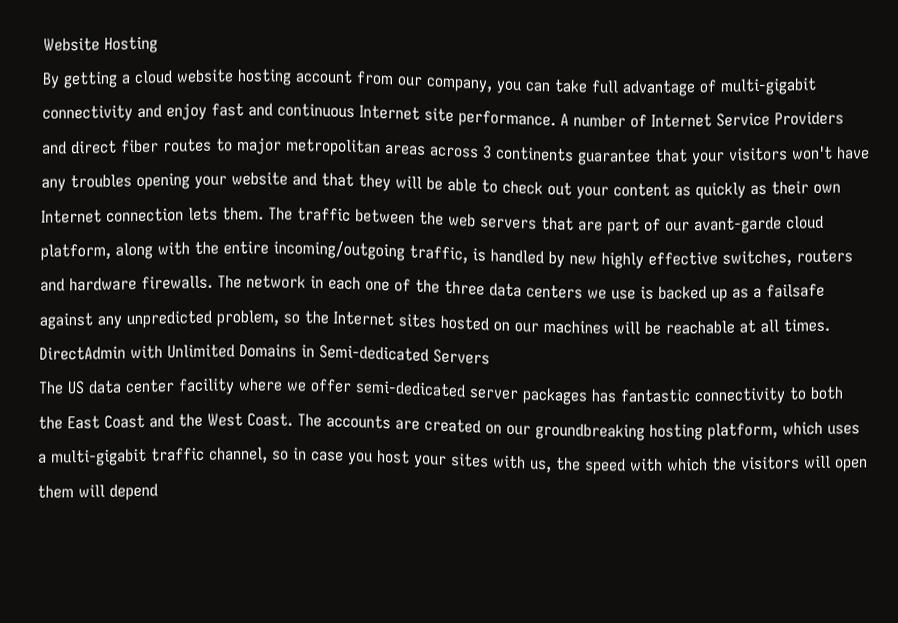Website Hosting
By getting a cloud website hosting account from our company, you can take full advantage of multi-gigabit connectivity and enjoy fast and continuous Internet site performance. A number of Internet Service Providers and direct fiber routes to major metropolitan areas across 3 continents guarantee that your visitors won't have any troubles opening your website and that they will be able to check out your content as quickly as their own Internet connection lets them. The traffic between the web servers that are part of our avant-garde cloud platform, along with the entire incoming/outgoing traffic, is handled by new highly effective switches, routers and hardware firewalls. The network in each one of the three data centers we use is backed up as a failsafe against any unpredicted problem, so the Internet sites hosted on our machines will be reachable at all times.
DirectAdmin with Unlimited Domains in Semi-dedicated Servers
The US data center facility where we offer semi-dedicated server packages has fantastic connectivity to both the East Coast and the West Coast. The accounts are created on our groundbreaking hosting platform, which uses a multi-gigabit traffic channel, so in case you host your sites with us, the speed with which the visitors will open them will depend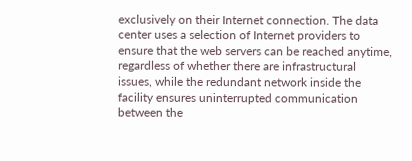exclusively on their Internet connection. The data center uses a selection of Internet providers to ensure that the web servers can be reached anytime, regardless of whether there are infrastructural issues, while the redundant network inside the facility ensures uninterrupted communication between the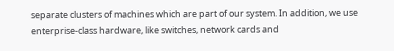separate clusters of machines which are part of our system. In addition, we use enterprise-class hardware, like switches, network cards and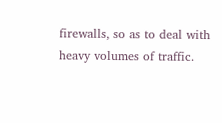firewalls, so as to deal with heavy volumes of traffic.